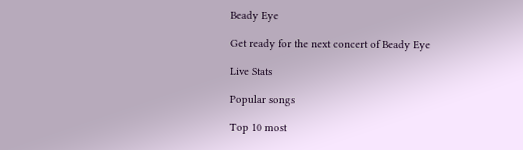Beady Eye

Get ready for the next concert of Beady Eye

Live Stats

Popular songs

Top 10 most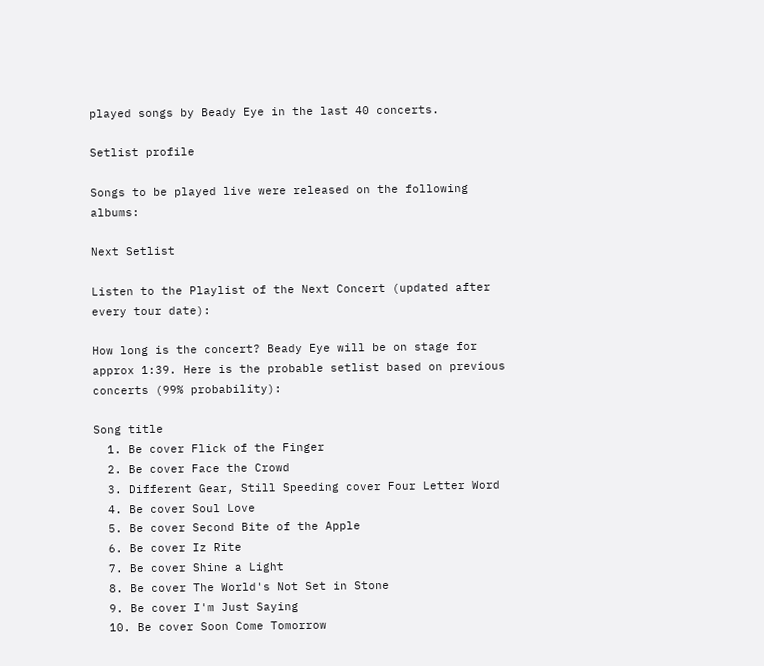played songs by Beady Eye in the last 40 concerts.

Setlist profile

Songs to be played live were released on the following albums:

Next Setlist

Listen to the Playlist of the Next Concert (updated after every tour date):

How long is the concert? Beady Eye will be on stage for approx 1:39. Here is the probable setlist based on previous concerts (99% probability):

Song title
  1. Be cover Flick of the Finger
  2. Be cover Face the Crowd
  3. Different Gear, Still Speeding cover Four Letter Word
  4. Be cover Soul Love
  5. Be cover Second Bite of the Apple
  6. Be cover Iz Rite
  7. Be cover Shine a Light
  8. Be cover The World's Not Set in Stone
  9. Be cover I'm Just Saying
  10. Be cover Soon Come Tomorrow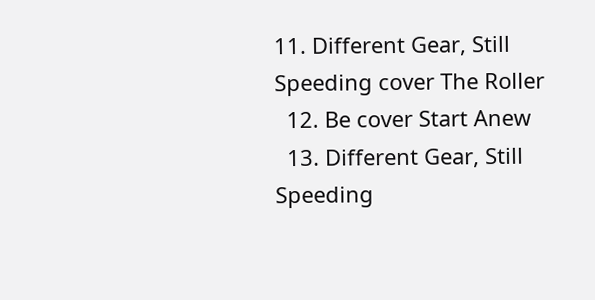11. Different Gear, Still Speeding cover The Roller
  12. Be cover Start Anew
  13. Different Gear, Still Speeding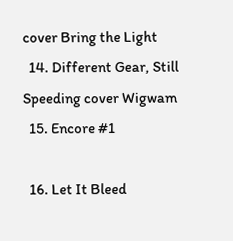cover Bring the Light
  14. Different Gear, Still Speeding cover Wigwam
  15. Encore #1

  16. Let It Bleed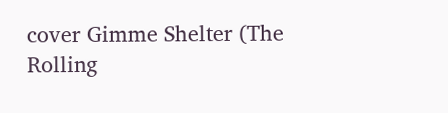cover Gimme Shelter (The Rolling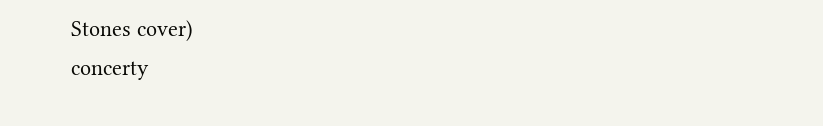Stones cover)
concerty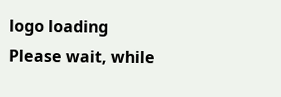logo loading
Please wait, while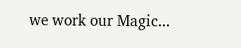we work our Magic...